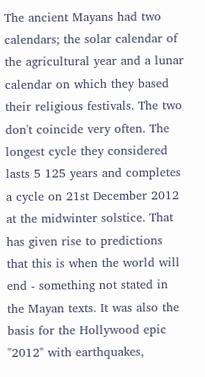The ancient Mayans had two calendars; the solar calendar of the agricultural year and a lunar calendar on which they based their religious festivals. The two don't coincide very often. The longest cycle they considered lasts 5 125 years and completes a cycle on 21st December 2012 at the midwinter solstice. That has given rise to predictions that this is when the world will end - something not stated in the Mayan texts. It was also the basis for the Hollywood epic "2012" with earthquakes,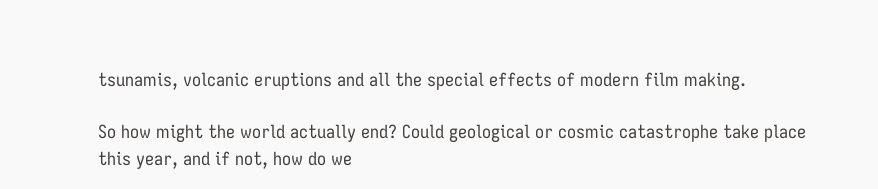tsunamis, volcanic eruptions and all the special effects of modern film making.

So how might the world actually end? Could geological or cosmic catastrophe take place this year, and if not, how do we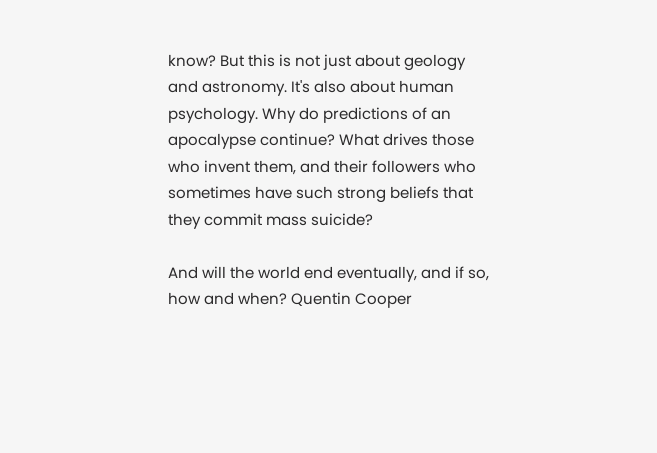know? But this is not just about geology and astronomy. It's also about human psychology. Why do predictions of an apocalypse continue? What drives those who invent them, and their followers who sometimes have such strong beliefs that they commit mass suicide?

And will the world end eventually, and if so, how and when? Quentin Cooper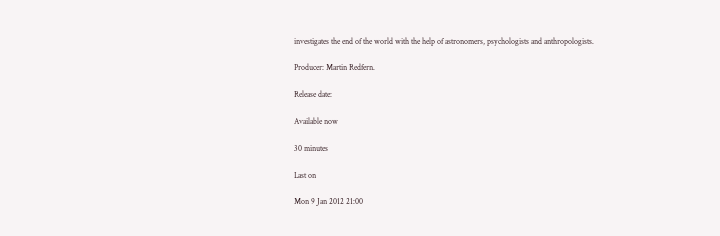investigates the end of the world with the help of astronomers, psychologists and anthropologists.

Producer: Martin Redfern.

Release date:

Available now

30 minutes

Last on

Mon 9 Jan 2012 21:00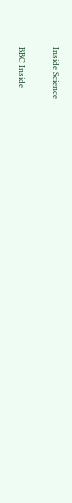Inside Science

BBC Inside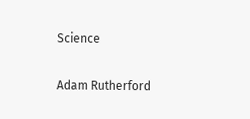Science

Adam Rutherford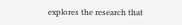explores the research that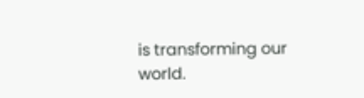is transforming our world.